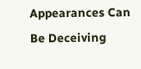Appearances Can Be Deceiving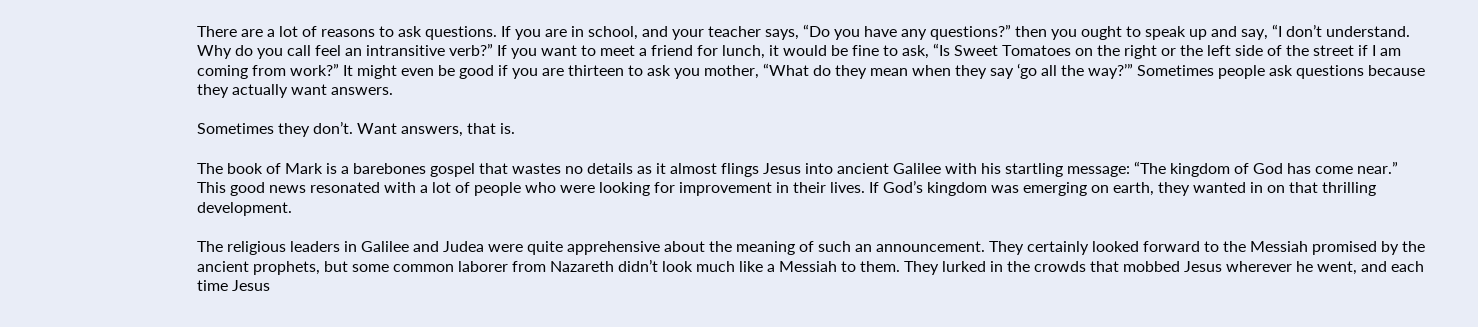There are a lot of reasons to ask questions. If you are in school, and your teacher says, “Do you have any questions?” then you ought to speak up and say, “I don’t understand. Why do you call feel an intransitive verb?” If you want to meet a friend for lunch, it would be fine to ask, “Is Sweet Tomatoes on the right or the left side of the street if I am coming from work?” It might even be good if you are thirteen to ask you mother, “What do they mean when they say ‘go all the way?’” Sometimes people ask questions because they actually want answers.

Sometimes they don’t. Want answers, that is.

The book of Mark is a barebones gospel that wastes no details as it almost flings Jesus into ancient Galilee with his startling message: “The kingdom of God has come near.” This good news resonated with a lot of people who were looking for improvement in their lives. If God’s kingdom was emerging on earth, they wanted in on that thrilling development.

The religious leaders in Galilee and Judea were quite apprehensive about the meaning of such an announcement. They certainly looked forward to the Messiah promised by the ancient prophets, but some common laborer from Nazareth didn’t look much like a Messiah to them. They lurked in the crowds that mobbed Jesus wherever he went, and each time Jesus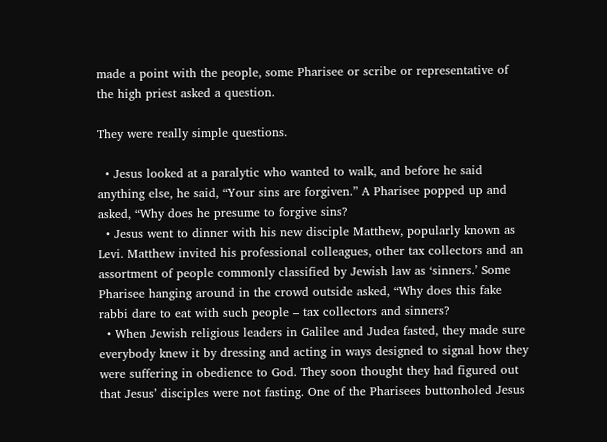made a point with the people, some Pharisee or scribe or representative of the high priest asked a question.

They were really simple questions.

  • Jesus looked at a paralytic who wanted to walk, and before he said anything else, he said, “Your sins are forgiven.” A Pharisee popped up and asked, “Why does he presume to forgive sins?
  • Jesus went to dinner with his new disciple Matthew, popularly known as Levi. Matthew invited his professional colleagues, other tax collectors and an assortment of people commonly classified by Jewish law as ‘sinners.’ Some Pharisee hanging around in the crowd outside asked, “Why does this fake rabbi dare to eat with such people – tax collectors and sinners?
  • When Jewish religious leaders in Galilee and Judea fasted, they made sure everybody knew it by dressing and acting in ways designed to signal how they were suffering in obedience to God. They soon thought they had figured out that Jesus’ disciples were not fasting. One of the Pharisees buttonholed Jesus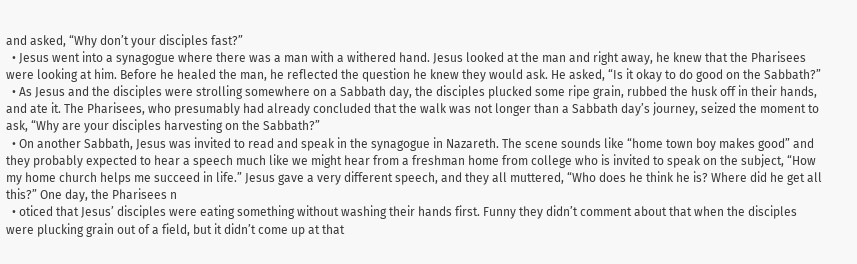and asked, “Why don’t your disciples fast?”
  • Jesus went into a synagogue where there was a man with a withered hand. Jesus looked at the man and right away, he knew that the Pharisees were looking at him. Before he healed the man, he reflected the question he knew they would ask. He asked, “Is it okay to do good on the Sabbath?”
  • As Jesus and the disciples were strolling somewhere on a Sabbath day, the disciples plucked some ripe grain, rubbed the husk off in their hands, and ate it. The Pharisees, who presumably had already concluded that the walk was not longer than a Sabbath day’s journey, seized the moment to ask, “Why are your disciples harvesting on the Sabbath?”
  • On another Sabbath, Jesus was invited to read and speak in the synagogue in Nazareth. The scene sounds like “home town boy makes good” and they probably expected to hear a speech much like we might hear from a freshman home from college who is invited to speak on the subject, “How my home church helps me succeed in life.” Jesus gave a very different speech, and they all muttered, “Who does he think he is? Where did he get all this?” One day, the Pharisees n
  • oticed that Jesus’ disciples were eating something without washing their hands first. Funny they didn’t comment about that when the disciples were plucking grain out of a field, but it didn’t come up at that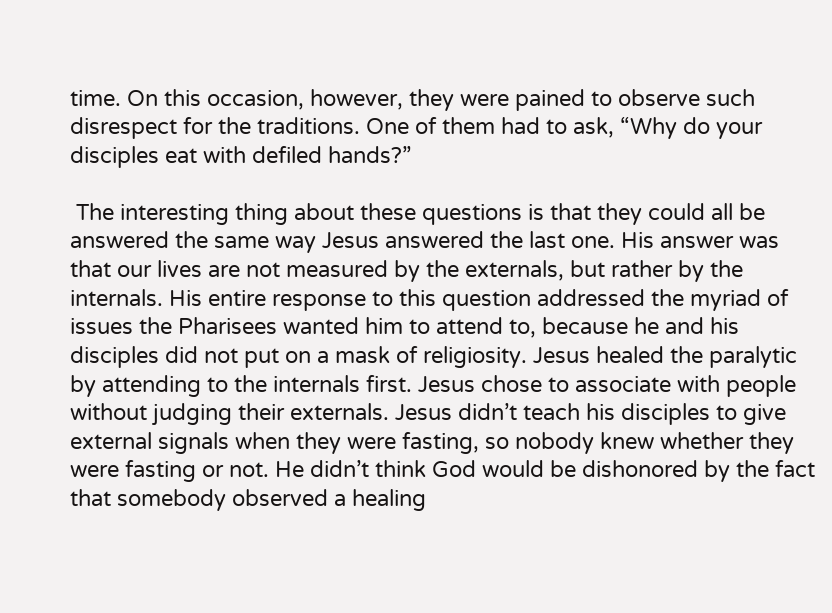time. On this occasion, however, they were pained to observe such disrespect for the traditions. One of them had to ask, “Why do your disciples eat with defiled hands?”

 The interesting thing about these questions is that they could all be answered the same way Jesus answered the last one. His answer was that our lives are not measured by the externals, but rather by the internals. His entire response to this question addressed the myriad of issues the Pharisees wanted him to attend to, because he and his disciples did not put on a mask of religiosity. Jesus healed the paralytic by attending to the internals first. Jesus chose to associate with people without judging their externals. Jesus didn’t teach his disciples to give external signals when they were fasting, so nobody knew whether they were fasting or not. He didn’t think God would be dishonored by the fact that somebody observed a healing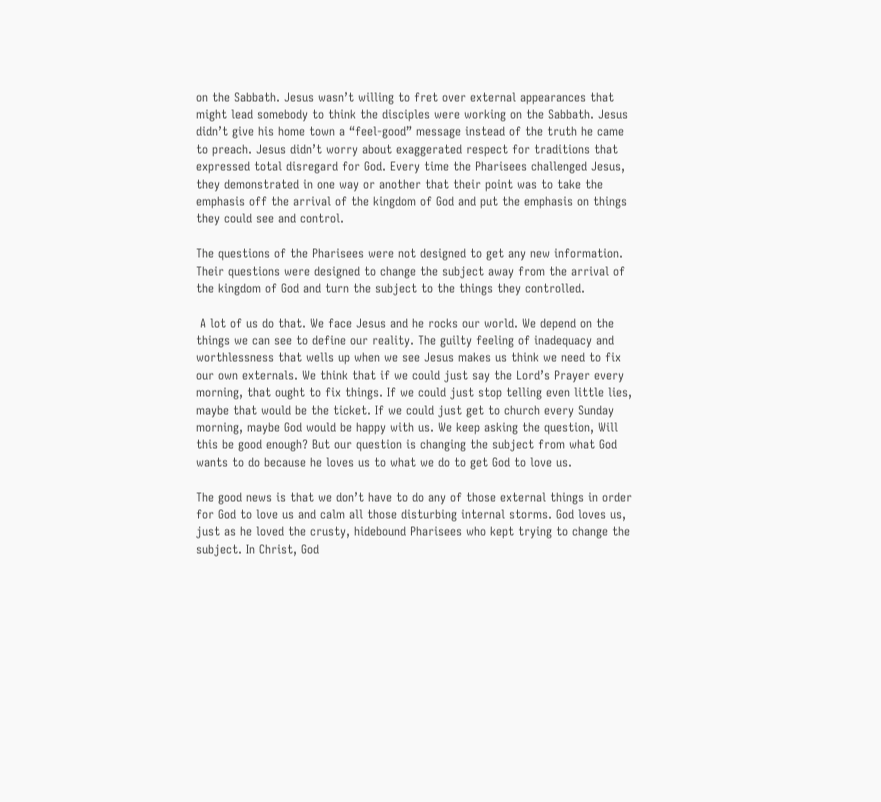on the Sabbath. Jesus wasn’t willing to fret over external appearances that might lead somebody to think the disciples were working on the Sabbath. Jesus didn’t give his home town a “feel-good” message instead of the truth he came to preach. Jesus didn’t worry about exaggerated respect for traditions that expressed total disregard for God. Every time the Pharisees challenged Jesus, they demonstrated in one way or another that their point was to take the emphasis off the arrival of the kingdom of God and put the emphasis on things they could see and control.

The questions of the Pharisees were not designed to get any new information. Their questions were designed to change the subject away from the arrival of the kingdom of God and turn the subject to the things they controlled.

 A lot of us do that. We face Jesus and he rocks our world. We depend on the things we can see to define our reality. The guilty feeling of inadequacy and worthlessness that wells up when we see Jesus makes us think we need to fix our own externals. We think that if we could just say the Lord’s Prayer every morning, that ought to fix things. If we could just stop telling even little lies, maybe that would be the ticket. If we could just get to church every Sunday morning, maybe God would be happy with us. We keep asking the question, Will this be good enough? But our question is changing the subject from what God wants to do because he loves us to what we do to get God to love us.

The good news is that we don’t have to do any of those external things in order for God to love us and calm all those disturbing internal storms. God loves us, just as he loved the crusty, hidebound Pharisees who kept trying to change the subject. In Christ, God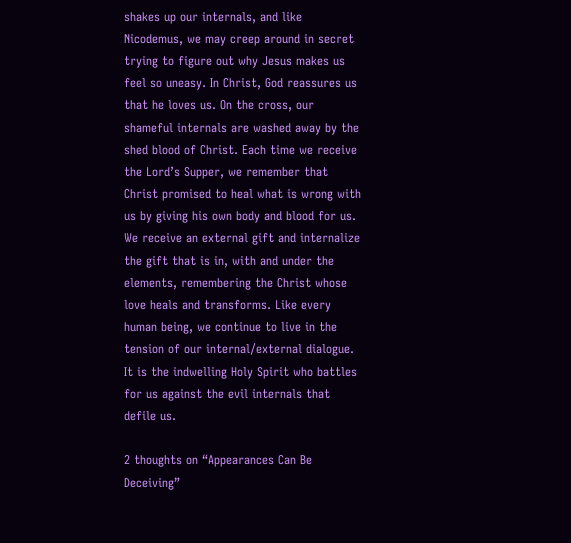shakes up our internals, and like Nicodemus, we may creep around in secret trying to figure out why Jesus makes us feel so uneasy. In Christ, God reassures us that he loves us. On the cross, our shameful internals are washed away by the shed blood of Christ. Each time we receive the Lord’s Supper, we remember that Christ promised to heal what is wrong with us by giving his own body and blood for us. We receive an external gift and internalize the gift that is in, with and under the elements, remembering the Christ whose love heals and transforms. Like every human being, we continue to live in the tension of our internal/external dialogue. It is the indwelling Holy Spirit who battles for us against the evil internals that defile us.

2 thoughts on “Appearances Can Be Deceiving”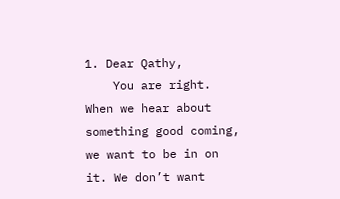1. Dear Qathy,
    You are right. When we hear about something good coming, we want to be in on it. We don’t want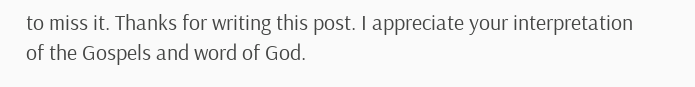to miss it. Thanks for writing this post. I appreciate your interpretation of the Gospels and word of God.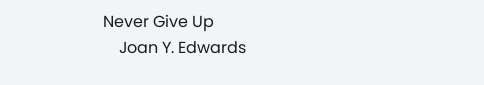Never Give Up
    Joan Y. Edwards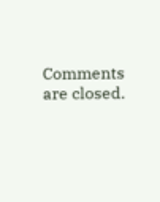Comments are closed.